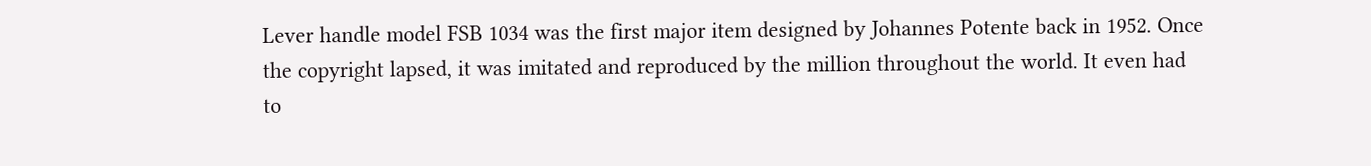Lever handle model FSB 1034 was the first major item designed by Johannes Potente back in 1952. Once the copyright lapsed, it was imitated and reproduced by the million throughout the world. It even had to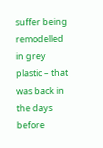suffer being remodelled in grey plastic – that was back in the days before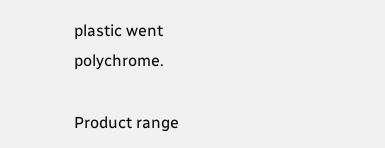plastic went polychrome.

Product range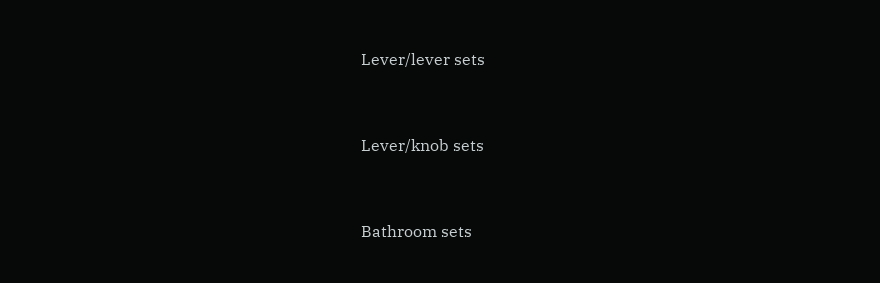Lever/lever sets


Lever/knob sets


Bathroom sets